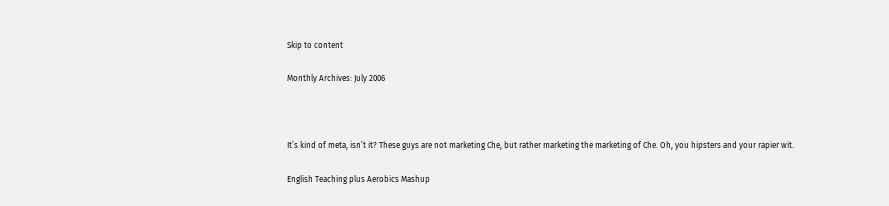Skip to content

Monthly Archives: July 2006



It’s kind of meta, isn’t it? These guys are not marketing Che, but rather marketing the marketing of Che. Oh, you hipsters and your rapier wit.

English Teaching plus Aerobics Mashup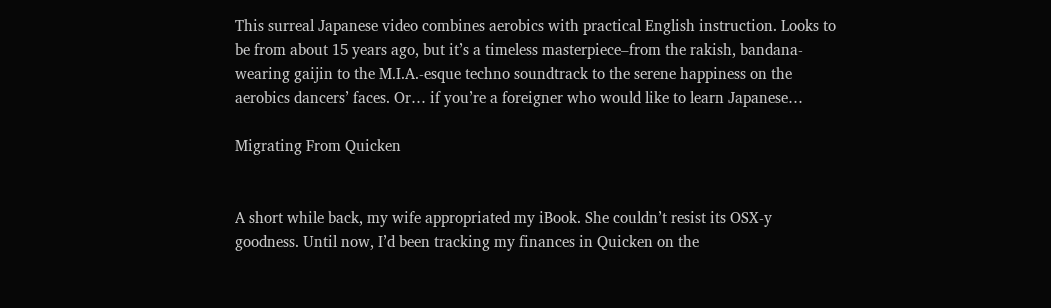This surreal Japanese video combines aerobics with practical English instruction. Looks to be from about 15 years ago, but it’s a timeless masterpiece–from the rakish, bandana-wearing gaijin to the M.I.A.-esque techno soundtrack to the serene happiness on the aerobics dancers’ faces. Or… if you’re a foreigner who would like to learn Japanese…

Migrating From Quicken


A short while back, my wife appropriated my iBook. She couldn’t resist its OSX-y goodness. Until now, I’d been tracking my finances in Quicken on the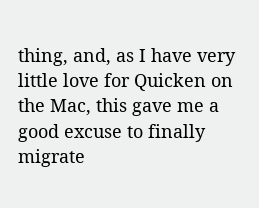thing, and, as I have very little love for Quicken on the Mac, this gave me a good excuse to finally migrate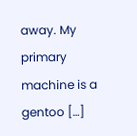away. My primary machine is a gentoo […]